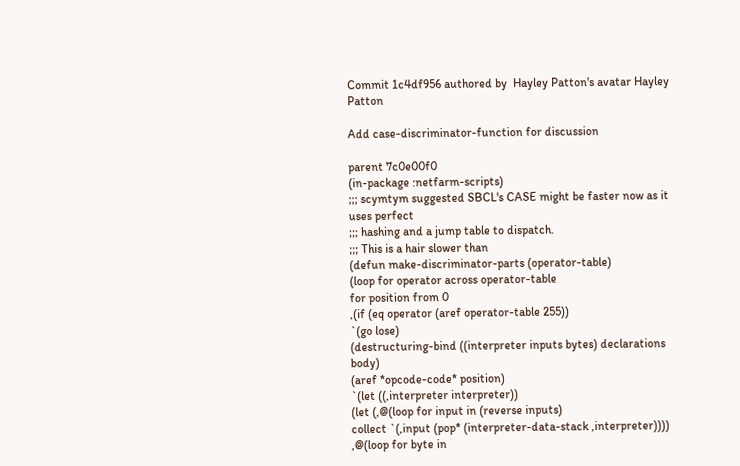Commit 1c4df956 authored by  Hayley Patton's avatar Hayley Patton

Add case-discriminator-function for discussion

parent 7c0e00f0
(in-package :netfarm-scripts)
;;; scymtym suggested SBCL's CASE might be faster now as it uses perfect
;;; hashing and a jump table to dispatch.
;;; This is a hair slower than
(defun make-discriminator-parts (operator-table)
(loop for operator across operator-table
for position from 0
,(if (eq operator (aref operator-table 255))
`(go lose)
(destructuring-bind ((interpreter inputs bytes) declarations body)
(aref *opcode-code* position)
`(let ((,interpreter interpreter))
(let (,@(loop for input in (reverse inputs)
collect `(,input (pop* (interpreter-data-stack ,interpreter))))
,@(loop for byte in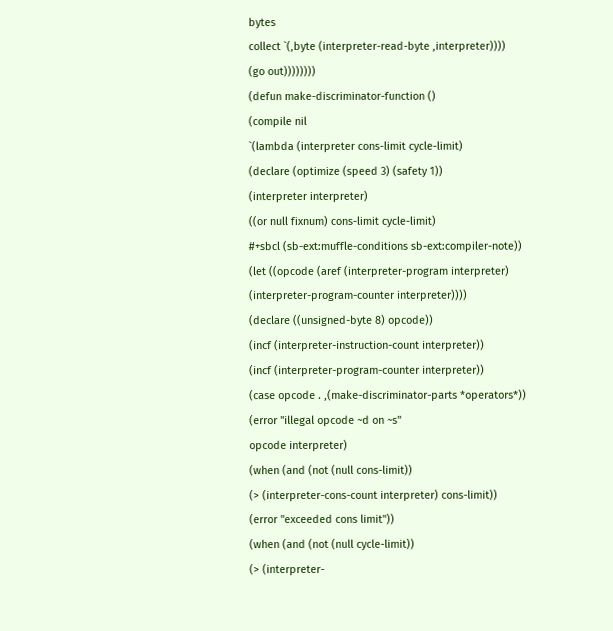bytes
collect `(,byte (interpreter-read-byte ,interpreter))))
(go out))))))))
(defun make-discriminator-function ()
(compile nil
`(lambda (interpreter cons-limit cycle-limit)
(declare (optimize (speed 3) (safety 1))
(interpreter interpreter)
((or null fixnum) cons-limit cycle-limit)
#+sbcl (sb-ext:muffle-conditions sb-ext:compiler-note))
(let ((opcode (aref (interpreter-program interpreter)
(interpreter-program-counter interpreter))))
(declare ((unsigned-byte 8) opcode))
(incf (interpreter-instruction-count interpreter))
(incf (interpreter-program-counter interpreter))
(case opcode . ,(make-discriminator-parts *operators*))
(error "illegal opcode ~d on ~s"
opcode interpreter)
(when (and (not (null cons-limit))
(> (interpreter-cons-count interpreter) cons-limit))
(error "exceeded cons limit"))
(when (and (not (null cycle-limit))
(> (interpreter-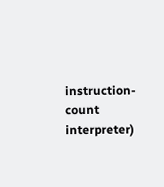instruction-count interpreter)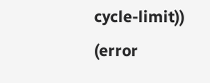cycle-limit))
(error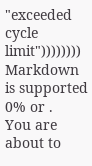"exceeded cycle limit"))))))))
Markdown is supported
0% or .
You are about to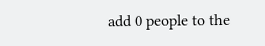add 0 people to the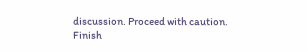discussion. Proceed with caution.
Finish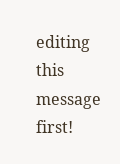editing this message first!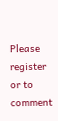Please register or to comment